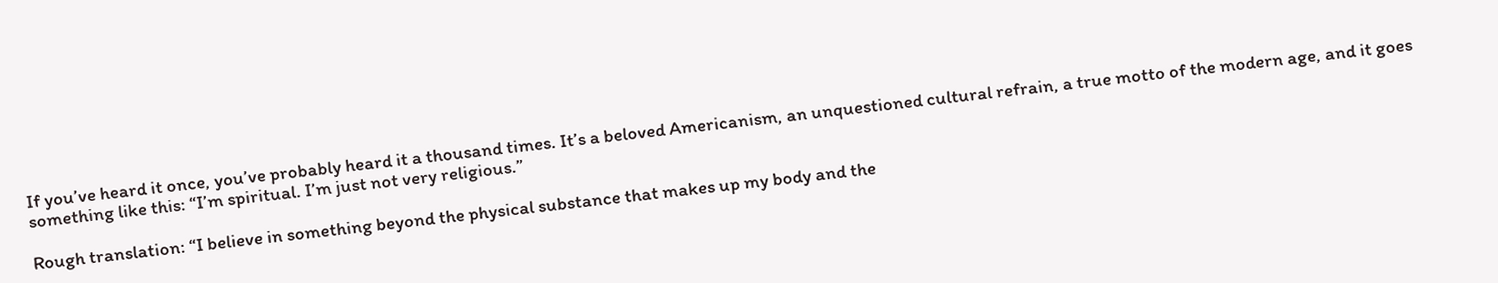If you’ve heard it once, you’ve probably heard it a thousand times. It’s a beloved Americanism, an unquestioned cultural refrain, a true motto of the modern age, and it goes something like this: “I’m spiritual. I’m just not very religious.”

Rough translation: “I believe in something beyond the physical substance that makes up my body and the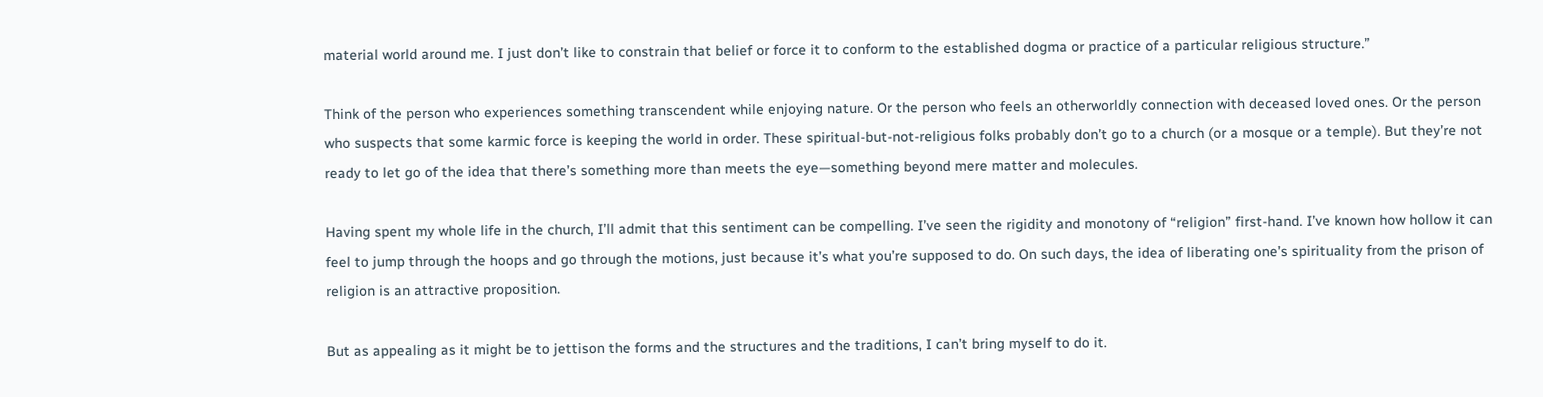material world around me. I just don’t like to constrain that belief or force it to conform to the established dogma or practice of a particular religious structure.”

Think of the person who experiences something transcendent while enjoying nature. Or the person who feels an otherworldly connection with deceased loved ones. Or the person who suspects that some karmic force is keeping the world in order. These spiritual-but-not-religious folks probably don’t go to a church (or a mosque or a temple). But they’re not ready to let go of the idea that there’s something more than meets the eye—something beyond mere matter and molecules.

Having spent my whole life in the church, I’ll admit that this sentiment can be compelling. I’ve seen the rigidity and monotony of “religion” first-hand. I’ve known how hollow it can feel to jump through the hoops and go through the motions, just because it’s what you’re supposed to do. On such days, the idea of liberating one’s spirituality from the prison of religion is an attractive proposition.

But as appealing as it might be to jettison the forms and the structures and the traditions, I can’t bring myself to do it.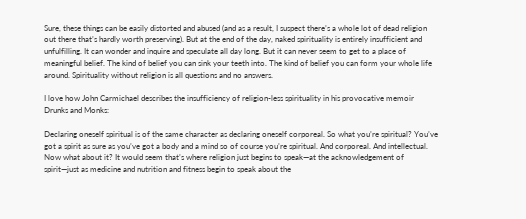Sure, these things can be easily distorted and abused (and as a result, I suspect there’s a whole lot of dead religion out there that’s hardly worth preserving). But at the end of the day, naked spirituality is entirely insufficient and unfulfilling. It can wonder and inquire and speculate all day long. But it can never seem to get to a place of meaningful belief. The kind of belief you can sink your teeth into. The kind of belief you can form your whole life around. Spirituality without religion is all questions and no answers.

I love how John Carmichael describes the insufficiency of religion-less spirituality in his provocative memoir Drunks and Monks:

Declaring oneself spiritual is of the same character as declaring oneself corporeal. So what you’re spiritual? You’ve got a spirit as sure as you’ve got a body and a mind so of course you’re spiritual. And corporeal. And intellectual. Now what about it? It would seem that’s where religion just begins to speak—at the acknowledgement of spirit—just as medicine and nutrition and fitness begin to speak about the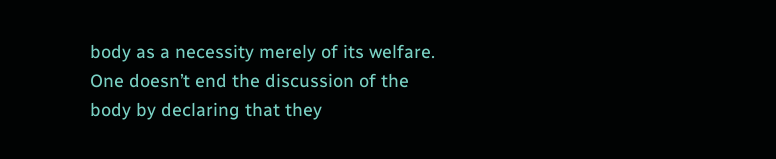body as a necessity merely of its welfare. One doesn’t end the discussion of the body by declaring that they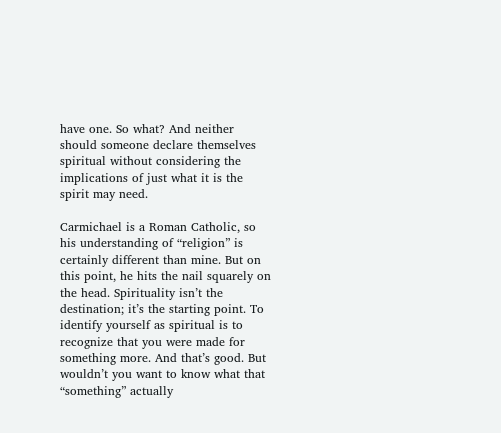have one. So what? And neither should someone declare themselves spiritual without considering the implications of just what it is the spirit may need.

Carmichael is a Roman Catholic, so his understanding of “religion” is certainly different than mine. But on this point, he hits the nail squarely on the head. Spirituality isn’t the destination; it’s the starting point. To identify yourself as spiritual is to recognize that you were made for something more. And that’s good. But wouldn’t you want to know what that “something” actually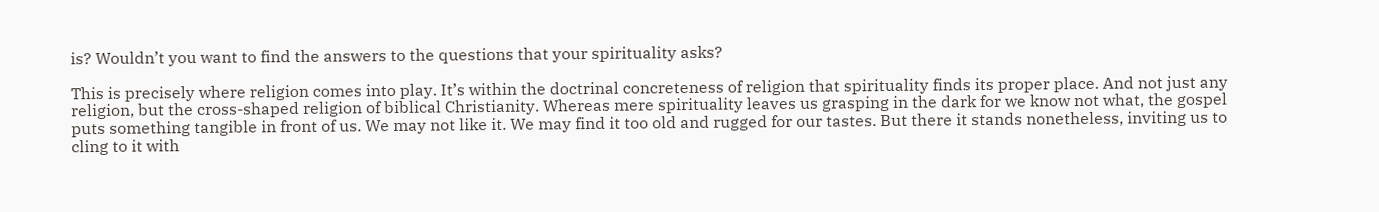is? Wouldn’t you want to find the answers to the questions that your spirituality asks?

This is precisely where religion comes into play. It’s within the doctrinal concreteness of religion that spirituality finds its proper place. And not just any religion, but the cross-shaped religion of biblical Christianity. Whereas mere spirituality leaves us grasping in the dark for we know not what, the gospel puts something tangible in front of us. We may not like it. We may find it too old and rugged for our tastes. But there it stands nonetheless, inviting us to cling to it with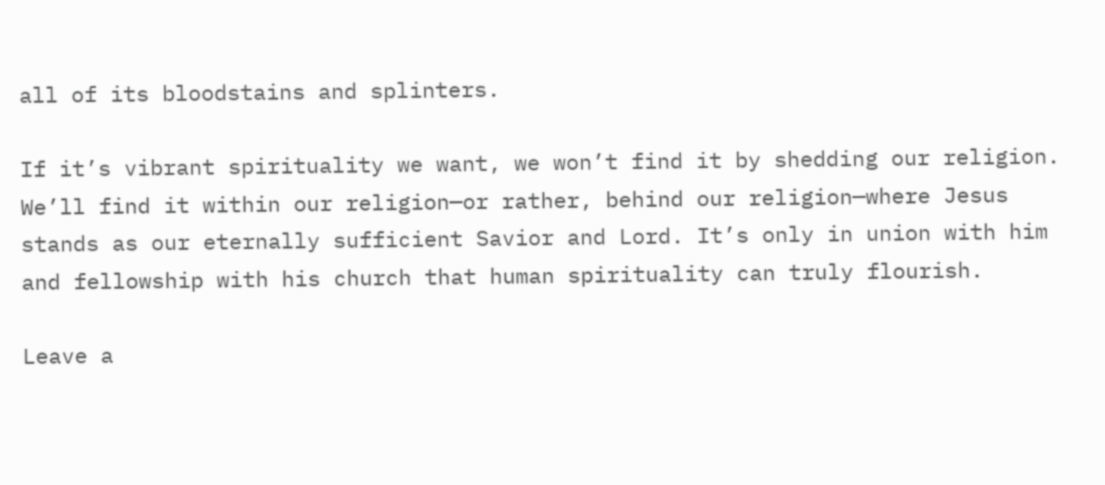all of its bloodstains and splinters.

If it’s vibrant spirituality we want, we won’t find it by shedding our religion. We’ll find it within our religion—or rather, behind our religion—where Jesus stands as our eternally sufficient Savior and Lord. It’s only in union with him and fellowship with his church that human spirituality can truly flourish.

Leave a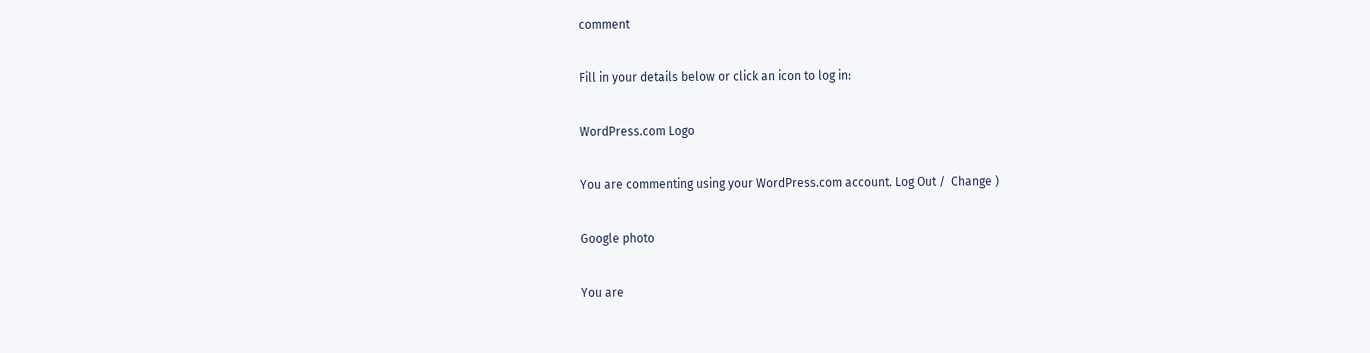comment

Fill in your details below or click an icon to log in:

WordPress.com Logo

You are commenting using your WordPress.com account. Log Out /  Change )

Google photo

You are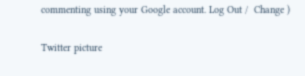commenting using your Google account. Log Out /  Change )

Twitter picture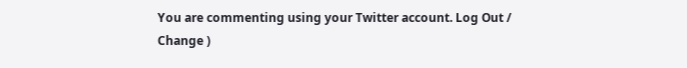You are commenting using your Twitter account. Log Out /  Change )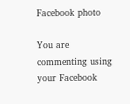Facebook photo

You are commenting using your Facebook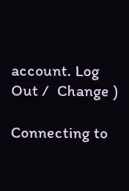account. Log Out /  Change )

Connecting to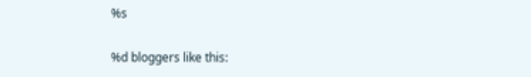%s

%d bloggers like this: